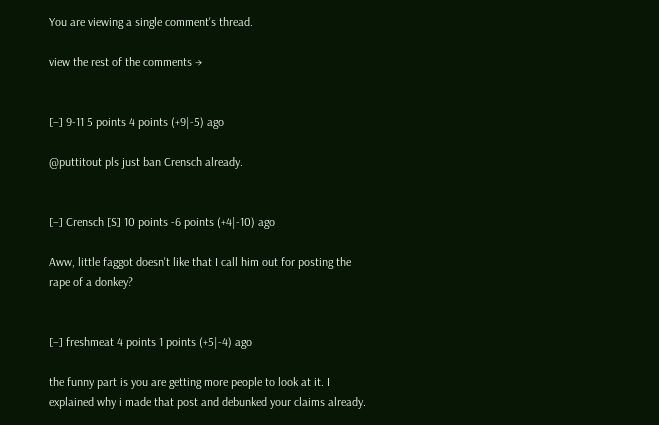You are viewing a single comment's thread.

view the rest of the comments →


[–] 9-11 5 points 4 points (+9|-5) ago

@puttitout pls just ban Crensch already.


[–] Crensch [S] 10 points -6 points (+4|-10) ago

Aww, little faggot doesn't like that I call him out for posting the rape of a donkey?


[–] freshmeat 4 points 1 points (+5|-4) ago

the funny part is you are getting more people to look at it. I explained why i made that post and debunked your claims already.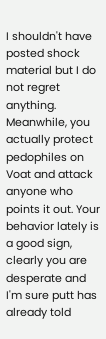I shouldn't have posted shock material but I do not regret anything. Meanwhile, you actually protect pedophiles on Voat and attack anyone who points it out. Your behavior lately is a good sign, clearly you are desperate and I'm sure putt has already told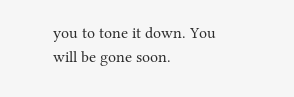you to tone it down. You will be gone soon.